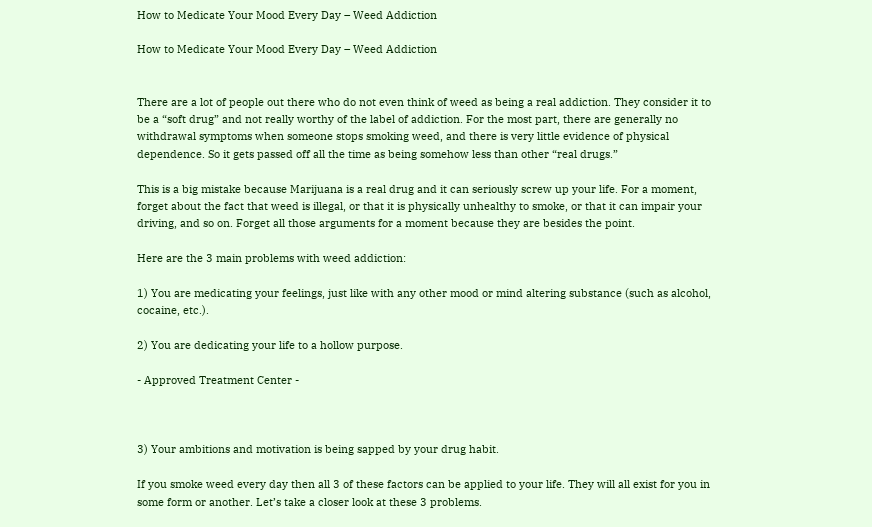How to Medicate Your Mood Every Day – Weed Addiction

How to Medicate Your Mood Every Day – Weed Addiction


There are a lot of people out there who do not even think of weed as being a real addiction. They consider it to be a “soft drug” and not really worthy of the label of addiction. For the most part, there are generally no withdrawal symptoms when someone stops smoking weed, and there is very little evidence of physical dependence. So it gets passed off all the time as being somehow less than other “real drugs.”

This is a big mistake because Marijuana is a real drug and it can seriously screw up your life. For a moment, forget about the fact that weed is illegal, or that it is physically unhealthy to smoke, or that it can impair your driving, and so on. Forget all those arguments for a moment because they are besides the point.

Here are the 3 main problems with weed addiction:

1) You are medicating your feelings, just like with any other mood or mind altering substance (such as alcohol, cocaine, etc.).

2) You are dedicating your life to a hollow purpose.

- Approved Treatment Center -



3) Your ambitions and motivation is being sapped by your drug habit.

If you smoke weed every day then all 3 of these factors can be applied to your life. They will all exist for you in some form or another. Let’s take a closer look at these 3 problems.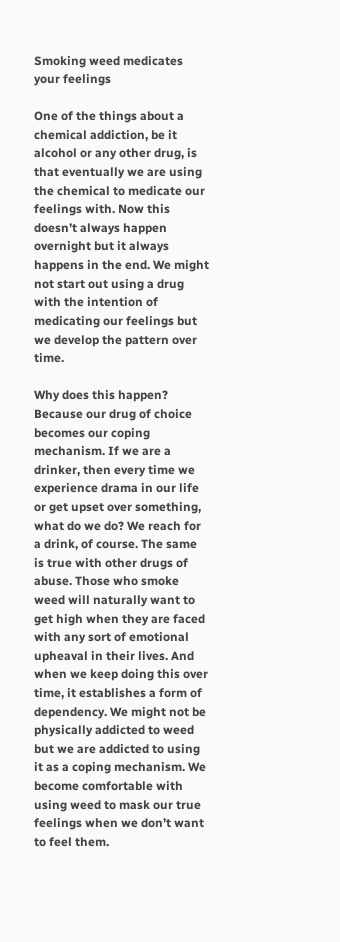Smoking weed medicates your feelings

One of the things about a chemical addiction, be it alcohol or any other drug, is that eventually we are using the chemical to medicate our feelings with. Now this doesn’t always happen overnight but it always happens in the end. We might not start out using a drug with the intention of medicating our feelings but we develop the pattern over time.

Why does this happen? Because our drug of choice becomes our coping mechanism. If we are a drinker, then every time we experience drama in our life or get upset over something, what do we do? We reach for a drink, of course. The same is true with other drugs of abuse. Those who smoke weed will naturally want to get high when they are faced with any sort of emotional upheaval in their lives. And when we keep doing this over time, it establishes a form of dependency. We might not be physically addicted to weed but we are addicted to using it as a coping mechanism. We become comfortable with using weed to mask our true feelings when we don’t want to feel them.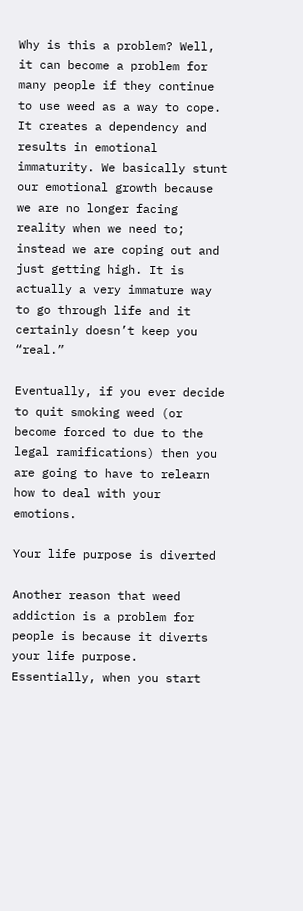Why is this a problem? Well, it can become a problem for many people if they continue to use weed as a way to cope. It creates a dependency and results in emotional immaturity. We basically stunt our emotional growth because we are no longer facing reality when we need to; instead we are coping out and just getting high. It is actually a very immature way to go through life and it certainly doesn’t keep you “real.”

Eventually, if you ever decide to quit smoking weed (or become forced to due to the legal ramifications) then you are going to have to relearn how to deal with your emotions.

Your life purpose is diverted

Another reason that weed addiction is a problem for people is because it diverts your life purpose. Essentially, when you start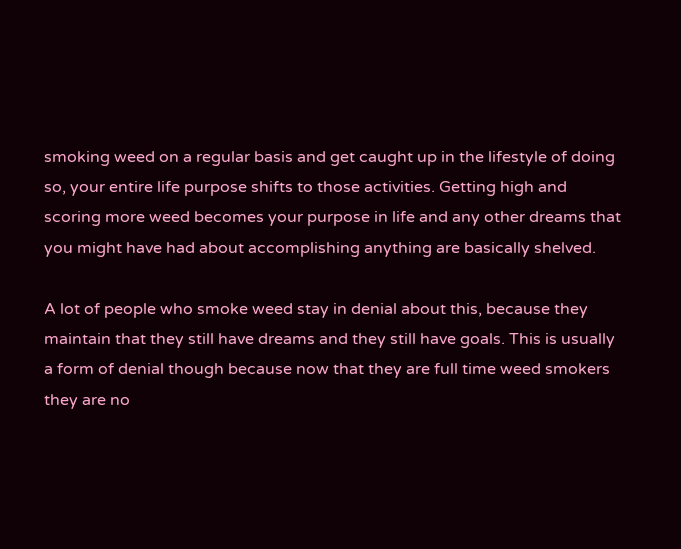smoking weed on a regular basis and get caught up in the lifestyle of doing so, your entire life purpose shifts to those activities. Getting high and scoring more weed becomes your purpose in life and any other dreams that you might have had about accomplishing anything are basically shelved.

A lot of people who smoke weed stay in denial about this, because they maintain that they still have dreams and they still have goals. This is usually a form of denial though because now that they are full time weed smokers they are no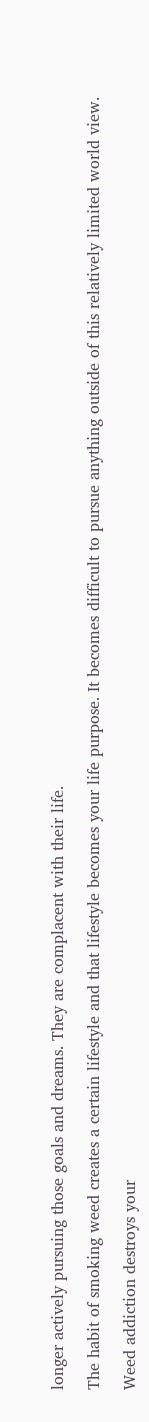longer actively pursuing those goals and dreams. They are complacent with their life.

The habit of smoking weed creates a certain lifestyle and that lifestyle becomes your life purpose. It becomes difficult to pursue anything outside of this relatively limited world view.

Weed addiction destroys your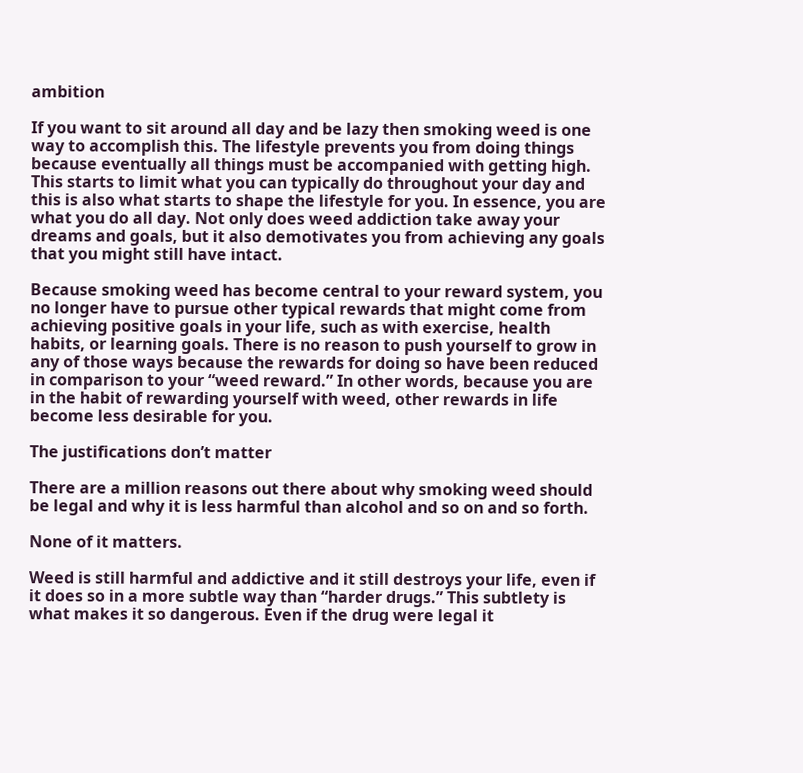ambition

If you want to sit around all day and be lazy then smoking weed is one way to accomplish this. The lifestyle prevents you from doing things because eventually all things must be accompanied with getting high. This starts to limit what you can typically do throughout your day and this is also what starts to shape the lifestyle for you. In essence, you are what you do all day. Not only does weed addiction take away your dreams and goals, but it also demotivates you from achieving any goals that you might still have intact.

Because smoking weed has become central to your reward system, you no longer have to pursue other typical rewards that might come from achieving positive goals in your life, such as with exercise, health habits, or learning goals. There is no reason to push yourself to grow in any of those ways because the rewards for doing so have been reduced in comparison to your “weed reward.” In other words, because you are in the habit of rewarding yourself with weed, other rewards in life become less desirable for you.

The justifications don’t matter

There are a million reasons out there about why smoking weed should be legal and why it is less harmful than alcohol and so on and so forth.

None of it matters.

Weed is still harmful and addictive and it still destroys your life, even if it does so in a more subtle way than “harder drugs.” This subtlety is what makes it so dangerous. Even if the drug were legal it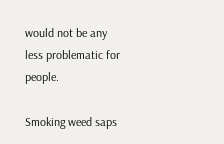would not be any less problematic for people.

Smoking weed saps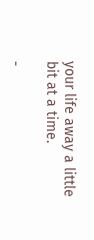your life away a little bit at a time.

-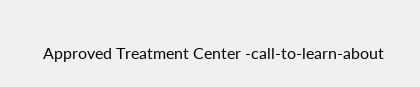Approved Treatment Center -call-to-learn-about